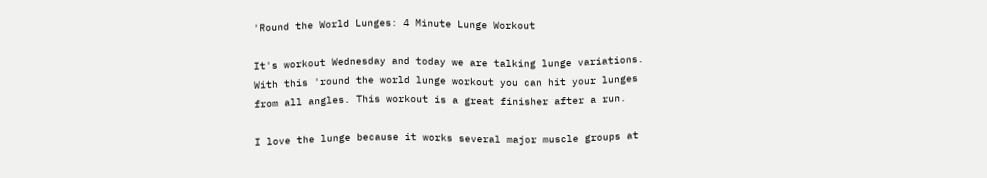'Round the World Lunges: 4 Minute Lunge Workout

It's workout Wednesday and today we are talking lunge variations. With this 'round the world lunge workout you can hit your lunges from all angles. This workout is a great finisher after a run.

I love the lunge because it works several major muscle groups at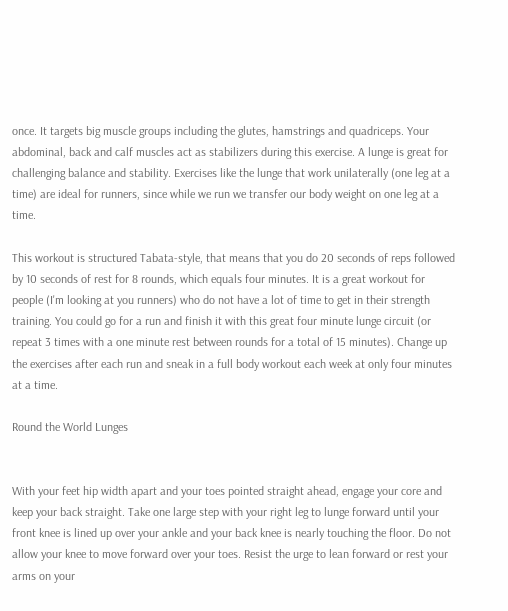once. It targets big muscle groups including the glutes, hamstrings and quadriceps. Your abdominal, back and calf muscles act as stabilizers during this exercise. A lunge is great for challenging balance and stability. Exercises like the lunge that work unilaterally (one leg at a time) are ideal for runners, since while we run we transfer our body weight on one leg at a time.

This workout is structured Tabata-style, that means that you do 20 seconds of reps followed by 10 seconds of rest for 8 rounds, which equals four minutes. It is a great workout for people (I'm looking at you runners) who do not have a lot of time to get in their strength training. You could go for a run and finish it with this great four minute lunge circuit (or repeat 3 times with a one minute rest between rounds for a total of 15 minutes). Change up the exercises after each run and sneak in a full body workout each week at only four minutes at a time.

Round the World Lunges


With your feet hip width apart and your toes pointed straight ahead, engage your core and keep your back straight. Take one large step with your right leg to lunge forward until your front knee is lined up over your ankle and your back knee is nearly touching the floor. Do not allow your knee to move forward over your toes. Resist the urge to lean forward or rest your arms on your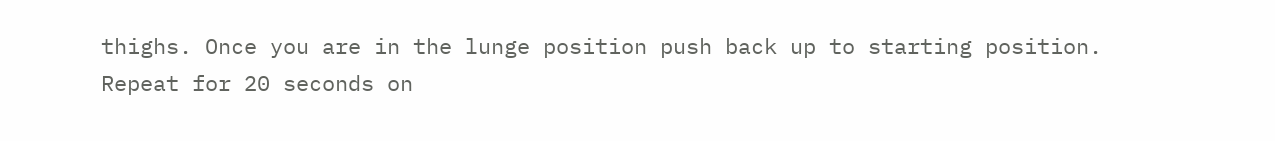thighs. Once you are in the lunge position push back up to starting position. Repeat for 20 seconds on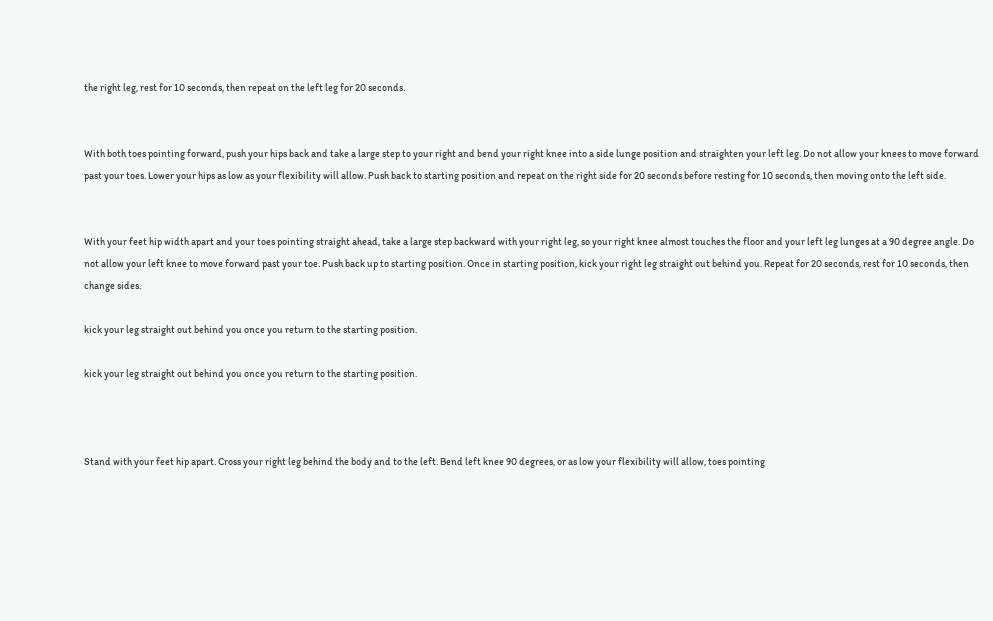the right leg, rest for 10 seconds, then repeat on the left leg for 20 seconds.


With both toes pointing forward, push your hips back and take a large step to your right and bend your right knee into a side lunge position and straighten your left leg. Do not allow your knees to move forward past your toes. Lower your hips as low as your flexibility will allow. Push back to starting position and repeat on the right side for 20 seconds before resting for 10 seconds, then moving onto the left side.


With your feet hip width apart and your toes pointing straight ahead, take a large step backward with your right leg, so your right knee almost touches the floor and your left leg lunges at a 90 degree angle. Do not allow your left knee to move forward past your toe. Push back up to starting position. Once in starting position, kick your right leg straight out behind you. Repeat for 20 seconds, rest for 10 seconds, then change sides.

kick your leg straight out behind you once you return to the starting position.

kick your leg straight out behind you once you return to the starting position.



Stand with your feet hip apart. Cross your right leg behind the body and to the left. Bend left knee 90 degrees, or as low your flexibility will allow, toes pointing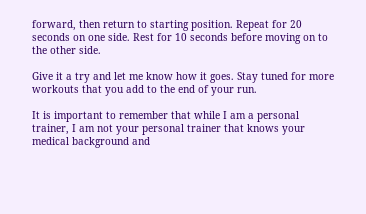forward, then return to starting position. Repeat for 20 seconds on one side. Rest for 10 seconds before moving on to the other side.

Give it a try and let me know how it goes. Stay tuned for more workouts that you add to the end of your run.

It is important to remember that while I am a personal trainer, I am not your personal trainer that knows your medical background and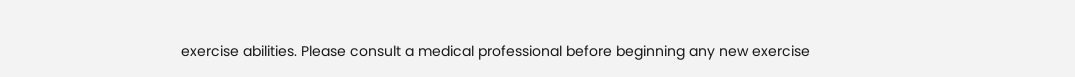exercise abilities. Please consult a medical professional before beginning any new exercise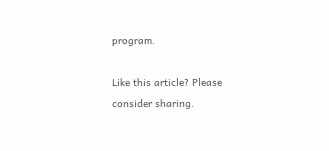program.

Like this article? Please consider sharing.